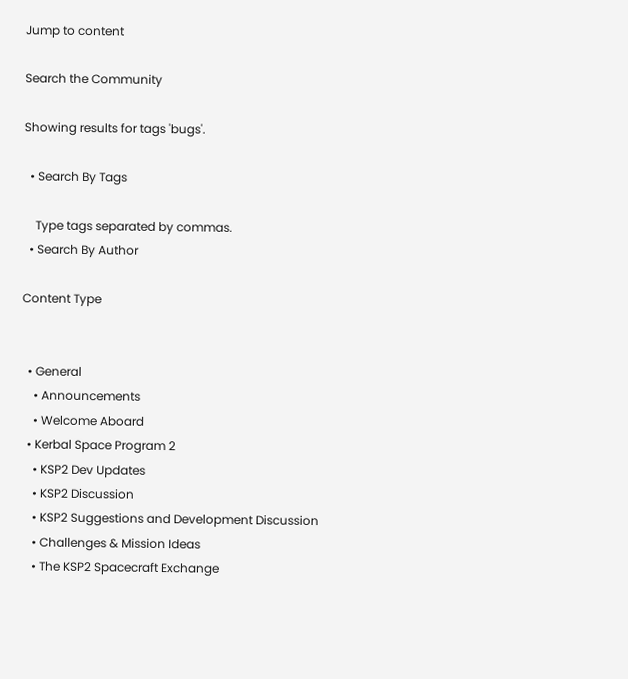Jump to content

Search the Community

Showing results for tags 'bugs'.

  • Search By Tags

    Type tags separated by commas.
  • Search By Author

Content Type


  • General
    • Announcements
    • Welcome Aboard
  • Kerbal Space Program 2
    • KSP2 Dev Updates
    • KSP2 Discussion
    • KSP2 Suggestions and Development Discussion
    • Challenges & Mission Ideas
    • The KSP2 Spacecraft Exchange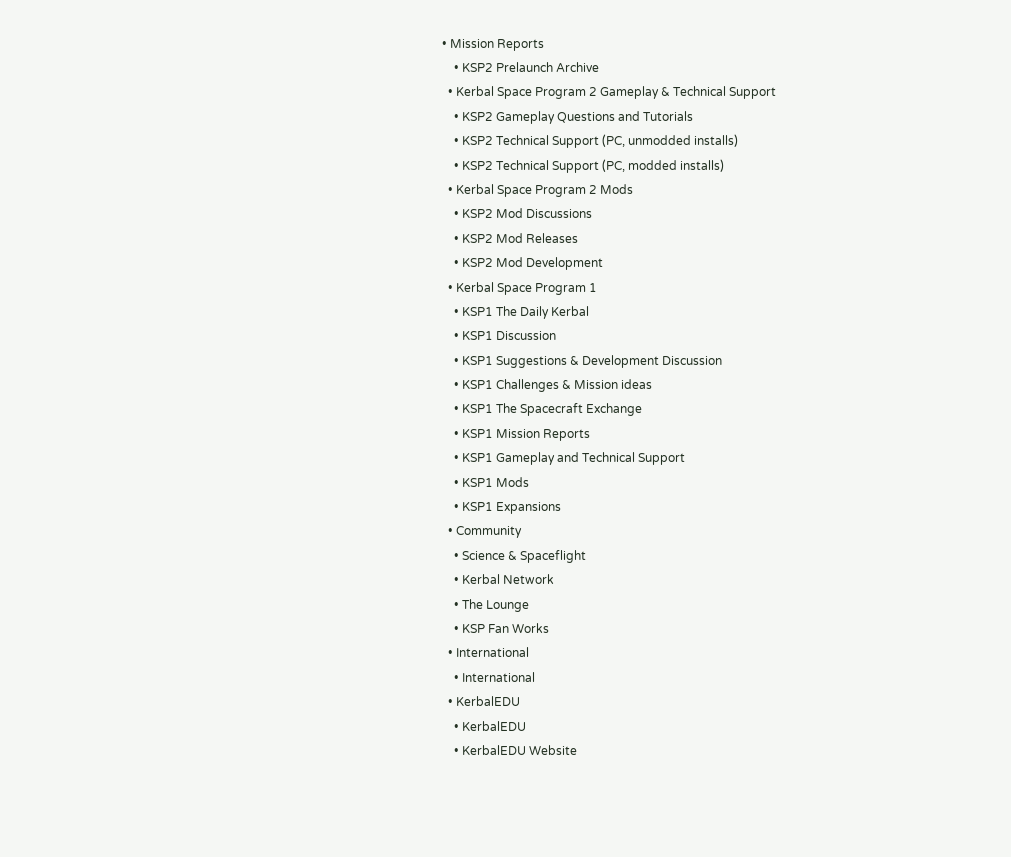• Mission Reports
    • KSP2 Prelaunch Archive
  • Kerbal Space Program 2 Gameplay & Technical Support
    • KSP2 Gameplay Questions and Tutorials
    • KSP2 Technical Support (PC, unmodded installs)
    • KSP2 Technical Support (PC, modded installs)
  • Kerbal Space Program 2 Mods
    • KSP2 Mod Discussions
    • KSP2 Mod Releases
    • KSP2 Mod Development
  • Kerbal Space Program 1
    • KSP1 The Daily Kerbal
    • KSP1 Discussion
    • KSP1 Suggestions & Development Discussion
    • KSP1 Challenges & Mission ideas
    • KSP1 The Spacecraft Exchange
    • KSP1 Mission Reports
    • KSP1 Gameplay and Technical Support
    • KSP1 Mods
    • KSP1 Expansions
  • Community
    • Science & Spaceflight
    • Kerbal Network
    • The Lounge
    • KSP Fan Works
  • International
    • International
  • KerbalEDU
    • KerbalEDU
    • KerbalEDU Website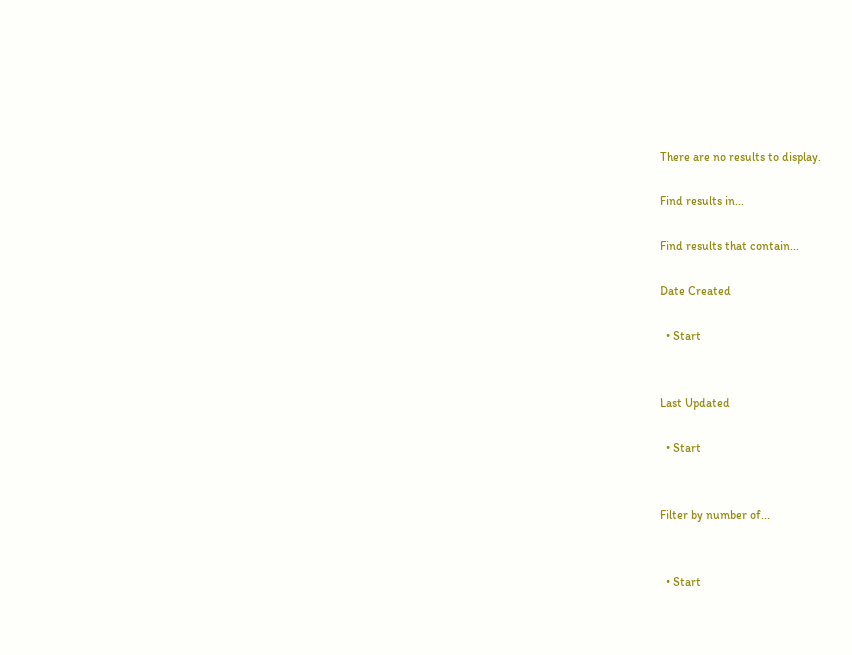There are no results to display.

Find results in...

Find results that contain...

Date Created

  • Start


Last Updated

  • Start


Filter by number of...


  • Start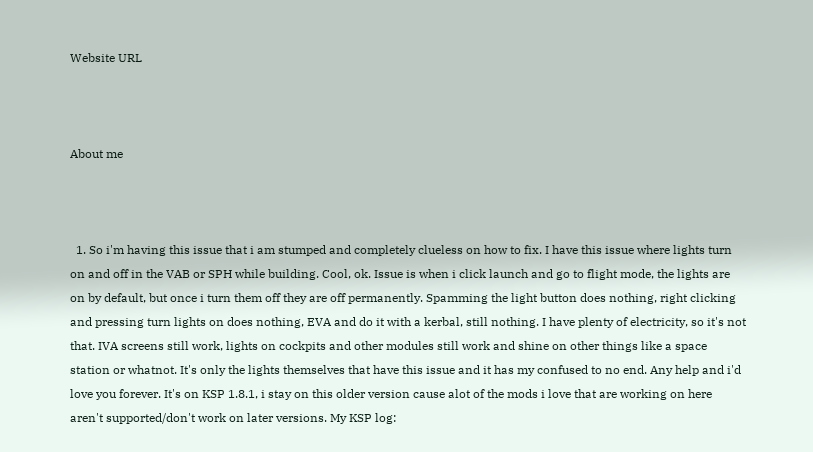Website URL



About me



  1. So i'm having this issue that i am stumped and completely clueless on how to fix. I have this issue where lights turn on and off in the VAB or SPH while building. Cool, ok. Issue is when i click launch and go to flight mode, the lights are on by default, but once i turn them off they are off permanently. Spamming the light button does nothing, right clicking and pressing turn lights on does nothing, EVA and do it with a kerbal, still nothing. I have plenty of electricity, so it's not that. IVA screens still work, lights on cockpits and other modules still work and shine on other things like a space station or whatnot. It's only the lights themselves that have this issue and it has my confused to no end. Any help and i'd love you forever. It's on KSP 1.8.1, i stay on this older version cause alot of the mods i love that are working on here aren't supported/don't work on later versions. My KSP log: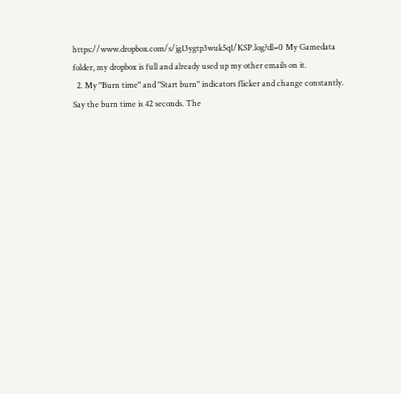https://www.dropbox.com/s/jg13ygtp3wuk5q1/KSP.log?dl=0 My Gamedata folder, my dropbox is full and already used up my other emails on it.
  2. My "Burn time" and "Start burn" indicators flicker and change constantly. Say the burn time is 42 seconds. The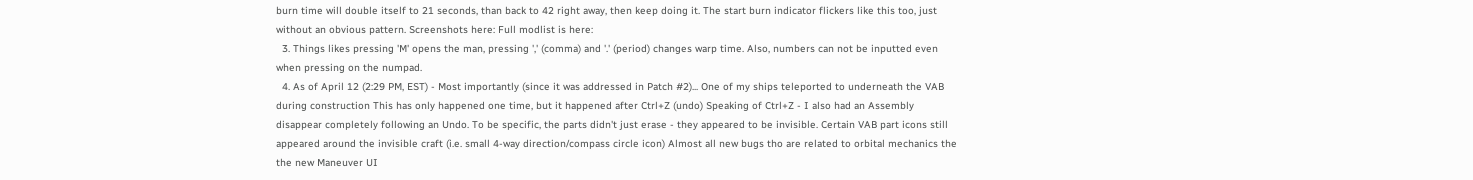burn time will double itself to 21 seconds, than back to 42 right away, then keep doing it. The start burn indicator flickers like this too, just without an obvious pattern. Screenshots here: Full modlist is here:
  3. Things likes pressing 'M' opens the man, pressing ',' (comma) and '.' (period) changes warp time. Also, numbers can not be inputted even when pressing on the numpad.
  4. As of April 12 (2:29 PM, EST) - Most importantly (since it was addressed in Patch #2)... One of my ships teleported to underneath the VAB during construction This has only happened one time, but it happened after Ctrl+Z (undo) Speaking of Ctrl+Z - I also had an Assembly disappear completely following an Undo. To be specific, the parts didn't just erase - they appeared to be invisible. Certain VAB part icons still appeared around the invisible craft (i.e. small 4-way direction/compass circle icon) Almost all new bugs tho are related to orbital mechanics the the new Maneuver UI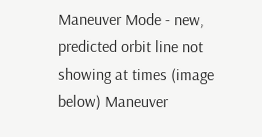Maneuver Mode - new, predicted orbit line not showing at times (image below) Maneuver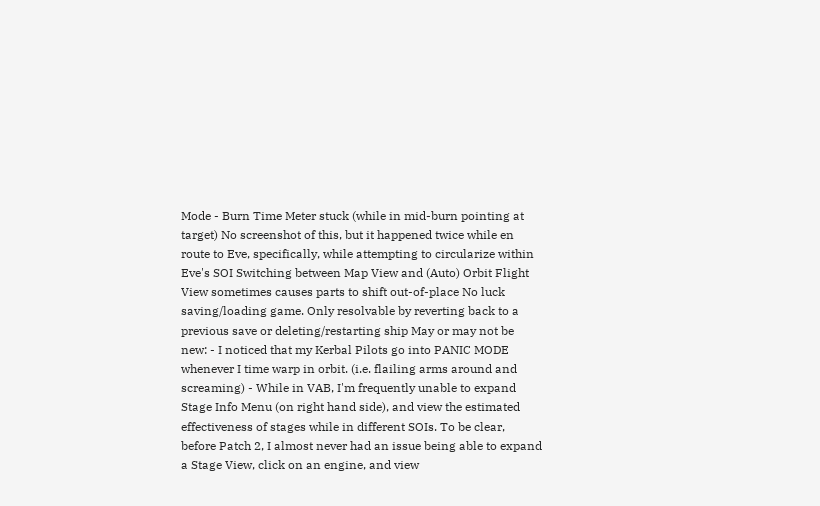Mode - Burn Time Meter stuck (while in mid-burn pointing at target) No screenshot of this, but it happened twice while en route to Eve, specifically, while attempting to circularize within Eve's SOI Switching between Map View and (Auto) Orbit Flight View sometimes causes parts to shift out-of-place No luck saving/loading game. Only resolvable by reverting back to a previous save or deleting/restarting ship May or may not be new: - I noticed that my Kerbal Pilots go into PANIC MODE whenever I time warp in orbit. (i.e. flailing arms around and screaming) - While in VAB, I'm frequently unable to expand Stage Info Menu (on right hand side), and view the estimated effectiveness of stages while in different SOIs. To be clear, before Patch 2, I almost never had an issue being able to expand a Stage View, click on an engine, and view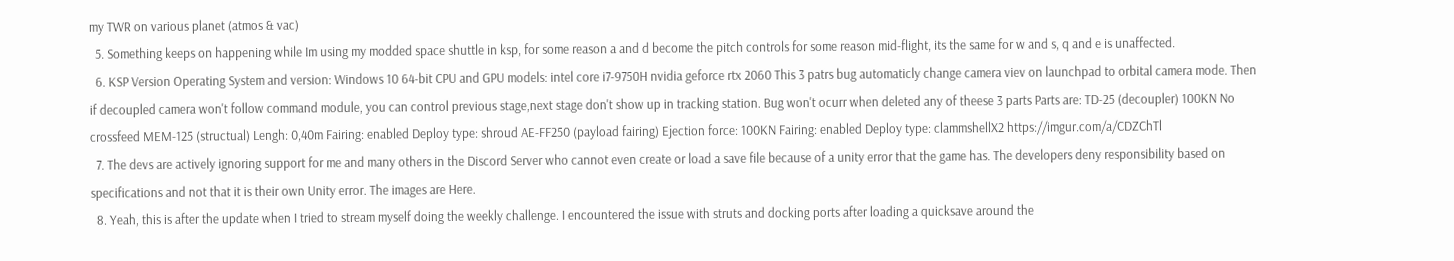my TWR on various planet (atmos & vac)
  5. Something keeps on happening while Im using my modded space shuttle in ksp, for some reason a and d become the pitch controls for some reason mid-flight, its the same for w and s, q and e is unaffected.
  6. KSP Version Operating System and version: Windows 10 64-bit CPU and GPU models: intel core i7-9750H nvidia geforce rtx 2060 This 3 patrs bug automaticly change camera viev on launchpad to orbital camera mode. Then if decoupled camera won't follow command module, you can control previous stage,next stage don't show up in tracking station. Bug won't ocurr when deleted any of theese 3 parts Parts are: TD-25 (decoupler) 100KN No crossfeed MEM-125 (structual) Lengh: 0,40m Fairing: enabled Deploy type: shroud AE-FF250 (payload fairing) Ejection force: 100KN Fairing: enabled Deploy type: clammshellX2 https://imgur.com/a/CDZChTl
  7. The devs are actively ignoring support for me and many others in the Discord Server who cannot even create or load a save file because of a unity error that the game has. The developers deny responsibility based on specifications and not that it is their own Unity error. The images are Here.
  8. Yeah, this is after the update when I tried to stream myself doing the weekly challenge. I encountered the issue with struts and docking ports after loading a quicksave around the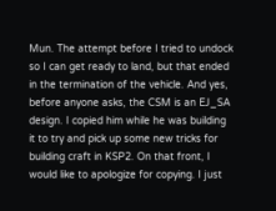Mun. The attempt before I tried to undock so I can get ready to land, but that ended in the termination of the vehicle. And yes, before anyone asks, the CSM is an EJ_SA design. I copied him while he was building it to try and pick up some new tricks for building craft in KSP2. On that front, I would like to apologize for copying. I just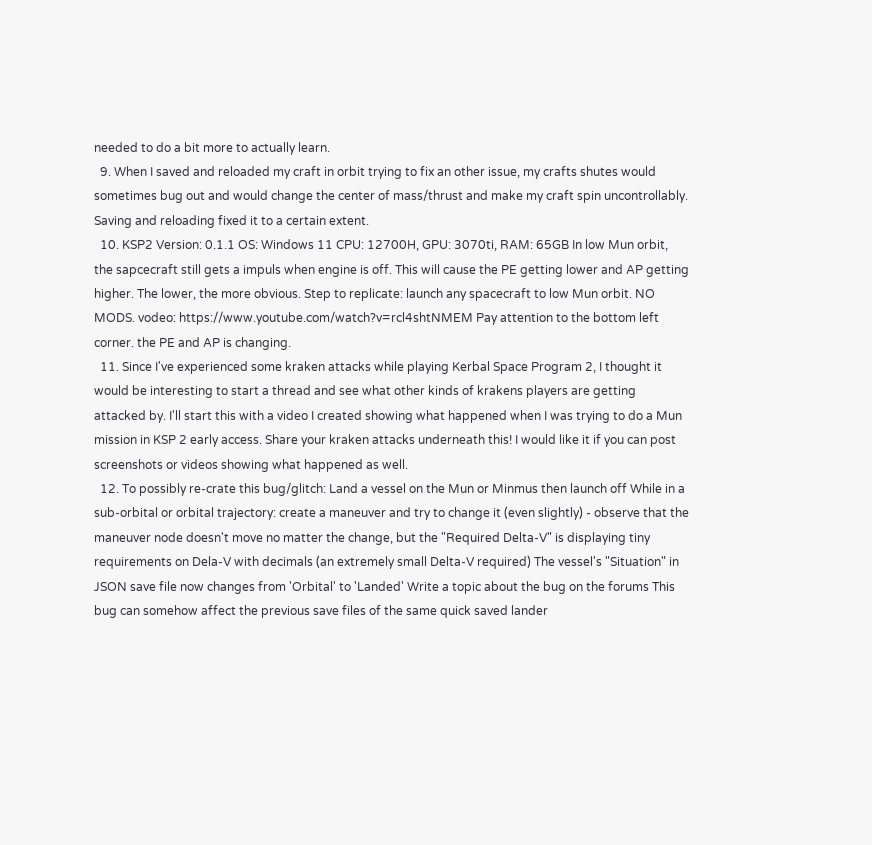needed to do a bit more to actually learn.
  9. When I saved and reloaded my craft in orbit trying to fix an other issue, my crafts shutes would sometimes bug out and would change the center of mass/thrust and make my craft spin uncontrollably. Saving and reloading fixed it to a certain extent.
  10. KSP2 Version: 0.1.1 OS: Windows 11 CPU: 12700H, GPU: 3070ti, RAM: 65GB In low Mun orbit, the sapcecraft still gets a impuls when engine is off. This will cause the PE getting lower and AP getting higher. The lower, the more obvious. Step to replicate: launch any spacecraft to low Mun orbit. NO MODS. vodeo: https://www.youtube.com/watch?v=rcl4shtNMEM Pay attention to the bottom left corner. the PE and AP is changing.
  11. Since I've experienced some kraken attacks while playing Kerbal Space Program 2, I thought it would be interesting to start a thread and see what other kinds of krakens players are getting attacked by. I'll start this with a video I created showing what happened when I was trying to do a Mun mission in KSP 2 early access. Share your kraken attacks underneath this! I would like it if you can post screenshots or videos showing what happened as well.
  12. To possibly re-crate this bug/glitch: Land a vessel on the Mun or Minmus then launch off While in a sub-orbital or orbital trajectory: create a maneuver and try to change it (even slightly) - observe that the maneuver node doesn't move no matter the change, but the "Required Delta-V" is displaying tiny requirements on Dela-V with decimals (an extremely small Delta-V required) The vessel's "Situation" in JSON save file now changes from 'Orbital' to 'Landed' Write a topic about the bug on the forums This bug can somehow affect the previous save files of the same quick saved lander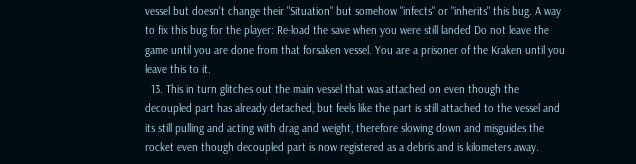vessel but doesn't change their "Situation" but somehow "infects" or "inherits" this bug. A way to fix this bug for the player: Re-load the save when you were still landed Do not leave the game until you are done from that forsaken vessel. You are a prisoner of the Kraken until you leave this to it.
  13. This in turn glitches out the main vessel that was attached on even though the decoupled part has already detached, but feels like the part is still attached to the vessel and its still pulling and acting with drag and weight, therefore slowing down and misguides the rocket even though decoupled part is now registered as a debris and is kilometers away.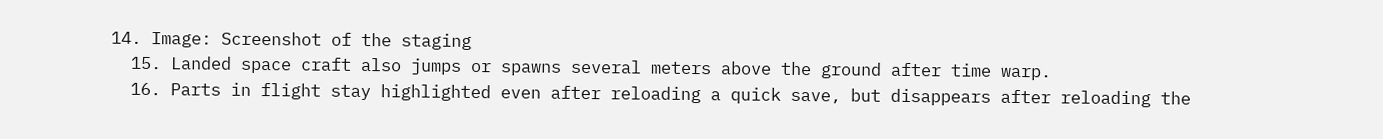14. Image: Screenshot of the staging
  15. Landed space craft also jumps or spawns several meters above the ground after time warp.
  16. Parts in flight stay highlighted even after reloading a quick save, but disappears after reloading the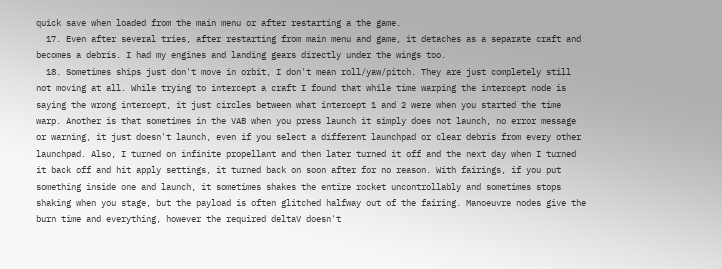quick save when loaded from the main menu or after restarting a the game.
  17. Even after several tries, after restarting from main menu and game, it detaches as a separate craft and becomes a debris. I had my engines and landing gears directly under the wings too.
  18. Sometimes ships just don't move in orbit, I don't mean roll/yaw/pitch. They are just completely still not moving at all. While trying to intercept a craft I found that while time warping the intercept node is saying the wrong intercept, it just circles between what intercept 1 and 2 were when you started the time warp. Another is that sometimes in the VAB when you press launch it simply does not launch, no error message or warning, it just doesn't launch, even if you select a different launchpad or clear debris from every other launchpad. Also, I turned on infinite propellant and then later turned it off and the next day when I turned it back off and hit apply settings, it turned back on soon after for no reason. With fairings, if you put something inside one and launch, it sometimes shakes the entire rocket uncontrollably and sometimes stops shaking when you stage, but the payload is often glitched halfway out of the fairing. Manoeuvre nodes give the burn time and everything, however the required deltaV doesn't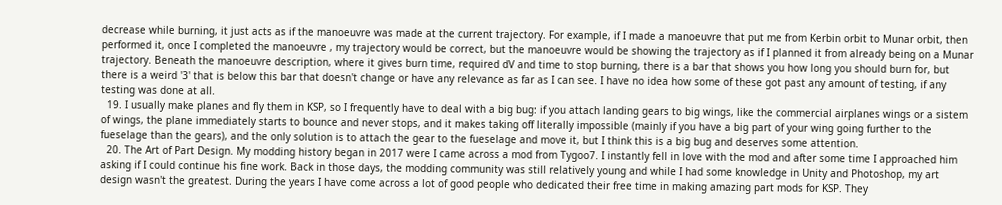decrease while burning, it just acts as if the manoeuvre was made at the current trajectory. For example, if I made a manoeuvre that put me from Kerbin orbit to Munar orbit, then performed it, once I completed the manoeuvre , my trajectory would be correct, but the manoeuvre would be showing the trajectory as if I planned it from already being on a Munar trajectory. Beneath the manoeuvre description, where it gives burn time, required dV and time to stop burning, there is a bar that shows you how long you should burn for, but there is a weird '3' that is below this bar that doesn't change or have any relevance as far as I can see. I have no idea how some of these got past any amount of testing, if any testing was done at all.
  19. I usually make planes and fly them in KSP, so I frequently have to deal with a big bug: if you attach landing gears to big wings, like the commercial airplanes wings or a sistem of wings, the plane immediately starts to bounce and never stops, and it makes taking off literally impossible (mainly if you have a big part of your wing going further to the fueselage than the gears), and the only solution is to attach the gear to the fueselage and move it, but I think this is a big bug and deserves some attention.
  20. The Art of Part Design. My modding history began in 2017 were I came across a mod from Tygoo7. I instantly fell in love with the mod and after some time I approached him asking if I could continue his fine work. Back in those days, the modding community was still relatively young and while I had some knowledge in Unity and Photoshop, my art design wasn't the greatest. During the years I have come across a lot of good people who dedicated their free time in making amazing part mods for KSP. They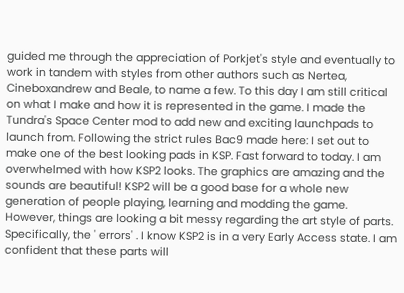guided me through the appreciation of Porkjet's style and eventually to work in tandem with styles from other authors such as Nertea, Cineboxandrew and Beale, to name a few. To this day I am still critical on what I make and how it is represented in the game. I made the Tundra's Space Center mod to add new and exciting launchpads to launch from. Following the strict rules Bac9 made here: I set out to make one of the best looking pads in KSP. Fast forward to today. I am overwhelmed with how KSP2 looks. The graphics are amazing and the sounds are beautiful! KSP2 will be a good base for a whole new generation of people playing, learning and modding the game. However, things are looking a bit messy regarding the art style of parts. Specifically, the ' errors' . I know KSP2 is in a very Early Access state. I am confident that these parts will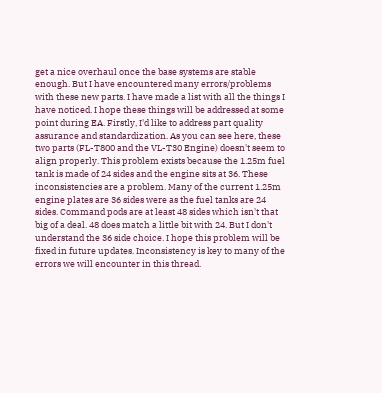get a nice overhaul once the base systems are stable enough. But I have encountered many errors/problems with these new parts. I have made a list with all the things I have noticed. I hope these things will be addressed at some point during EA. Firstly, I'd like to address part quality assurance and standardization. As you can see here, these two parts (FL-T800 and the VL-T30 Engine) doesn't seem to align properly. This problem exists because the 1.25m fuel tank is made of 24 sides and the engine sits at 36. These inconsistencies are a problem. Many of the current 1.25m engine plates are 36 sides were as the fuel tanks are 24 sides. Command pods are at least 48 sides which isn't that big of a deal. 48 does match a little bit with 24. But I don't understand the 36 side choice. I hope this problem will be fixed in future updates. Inconsistency is key to many of the errors we will encounter in this thread.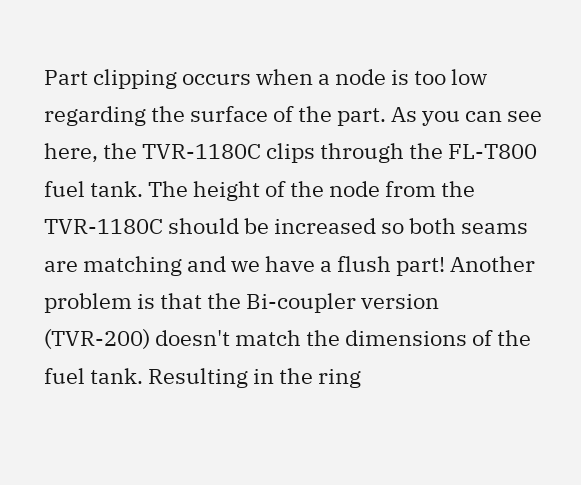Part clipping occurs when a node is too low regarding the surface of the part. As you can see here, the TVR-1180C clips through the FL-T800 fuel tank. The height of the node from the TVR-1180C should be increased so both seams are matching and we have a flush part! Another problem is that the Bi-coupler version (TVR-200) doesn't match the dimensions of the fuel tank. Resulting in the ring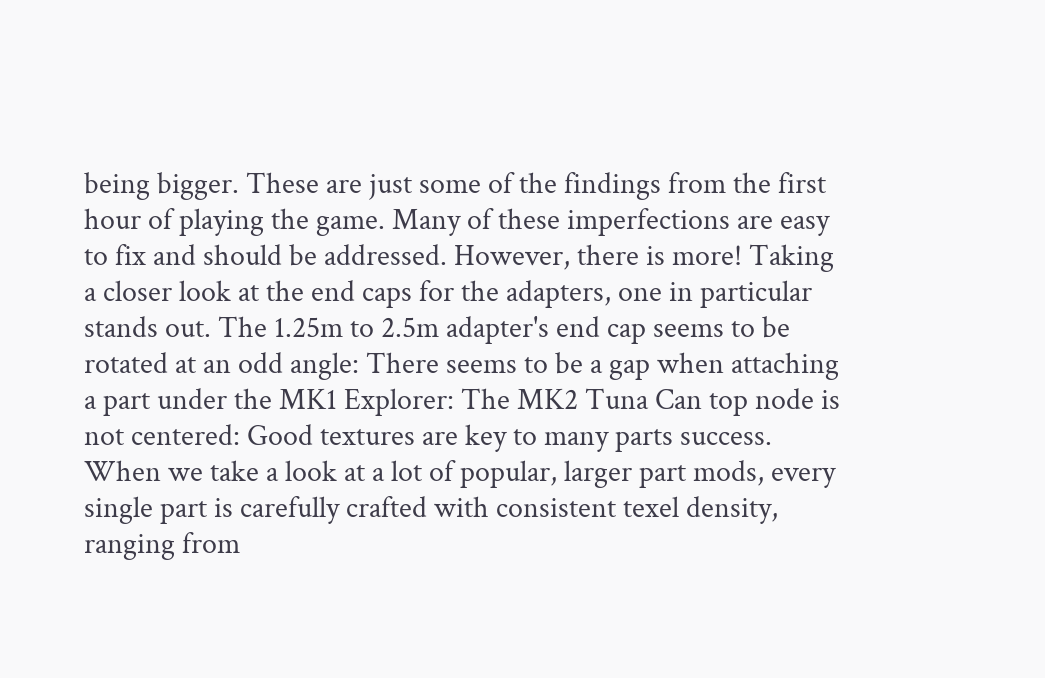being bigger. These are just some of the findings from the first hour of playing the game. Many of these imperfections are easy to fix and should be addressed. However, there is more! Taking a closer look at the end caps for the adapters, one in particular stands out. The 1.25m to 2.5m adapter's end cap seems to be rotated at an odd angle: There seems to be a gap when attaching a part under the MK1 Explorer: The MK2 Tuna Can top node is not centered: Good textures are key to many parts success. When we take a look at a lot of popular, larger part mods, every single part is carefully crafted with consistent texel density, ranging from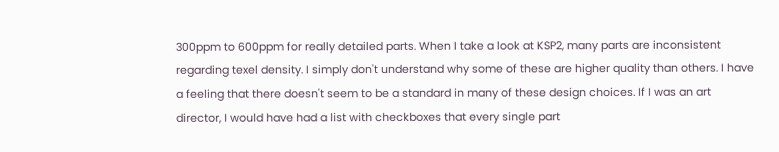300ppm to 600ppm for really detailed parts. When I take a look at KSP2, many parts are inconsistent regarding texel density. I simply don't understand why some of these are higher quality than others. I have a feeling that there doesn't seem to be a standard in many of these design choices. If I was an art director, I would have had a list with checkboxes that every single part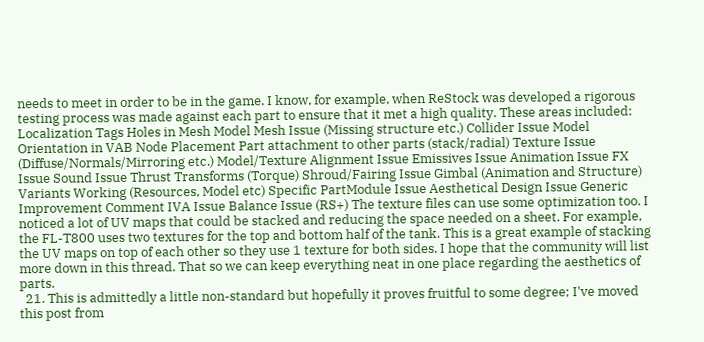needs to meet in order to be in the game. I know, for example, when ReStock was developed a rigorous testing process was made against each part to ensure that it met a high quality. These areas included: Localization Tags Holes in Mesh Model Mesh Issue (Missing structure etc.) Collider Issue Model Orientation in VAB Node Placement Part attachment to other parts (stack/radial) Texture Issue (Diffuse/Normals/Mirroring etc.) Model/Texture Alignment Issue Emissives Issue Animation Issue FX Issue Sound Issue Thrust Transforms (Torque) Shroud/Fairing Issue Gimbal (Animation and Structure) Variants Working (Resources, Model etc) Specific PartModule Issue Aesthetical Design Issue Generic Improvement Comment IVA Issue Balance Issue (RS+) The texture files can use some optimization too. I noticed a lot of UV maps that could be stacked and reducing the space needed on a sheet. For example, the FL-T800 uses two textures for the top and bottom half of the tank. This is a great example of stacking the UV maps on top of each other so they use 1 texture for both sides. I hope that the community will list more down in this thread. That so we can keep everything neat in one place regarding the aesthetics of parts.
  21. This is admittedly a little non-standard but hopefully it proves fruitful to some degree; I've moved this post from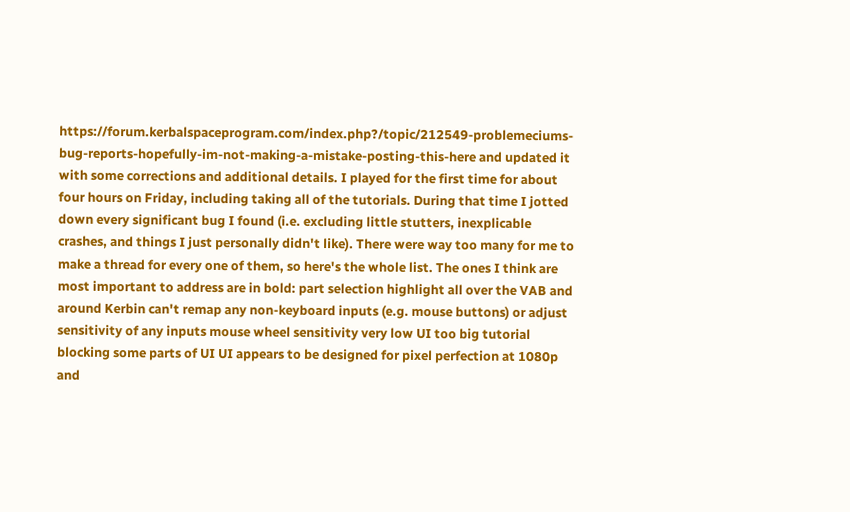https://forum.kerbalspaceprogram.com/index.php?/topic/212549-problemeciums-bug-reports-hopefully-im-not-making-a-mistake-posting-this-here and updated it with some corrections and additional details. I played for the first time for about four hours on Friday, including taking all of the tutorials. During that time I jotted down every significant bug I found (i.e. excluding little stutters, inexplicable crashes, and things I just personally didn't like). There were way too many for me to make a thread for every one of them, so here's the whole list. The ones I think are most important to address are in bold: part selection highlight all over the VAB and around Kerbin can't remap any non-keyboard inputs (e.g. mouse buttons) or adjust sensitivity of any inputs mouse wheel sensitivity very low UI too big tutorial blocking some parts of UI UI appears to be designed for pixel perfection at 1080p and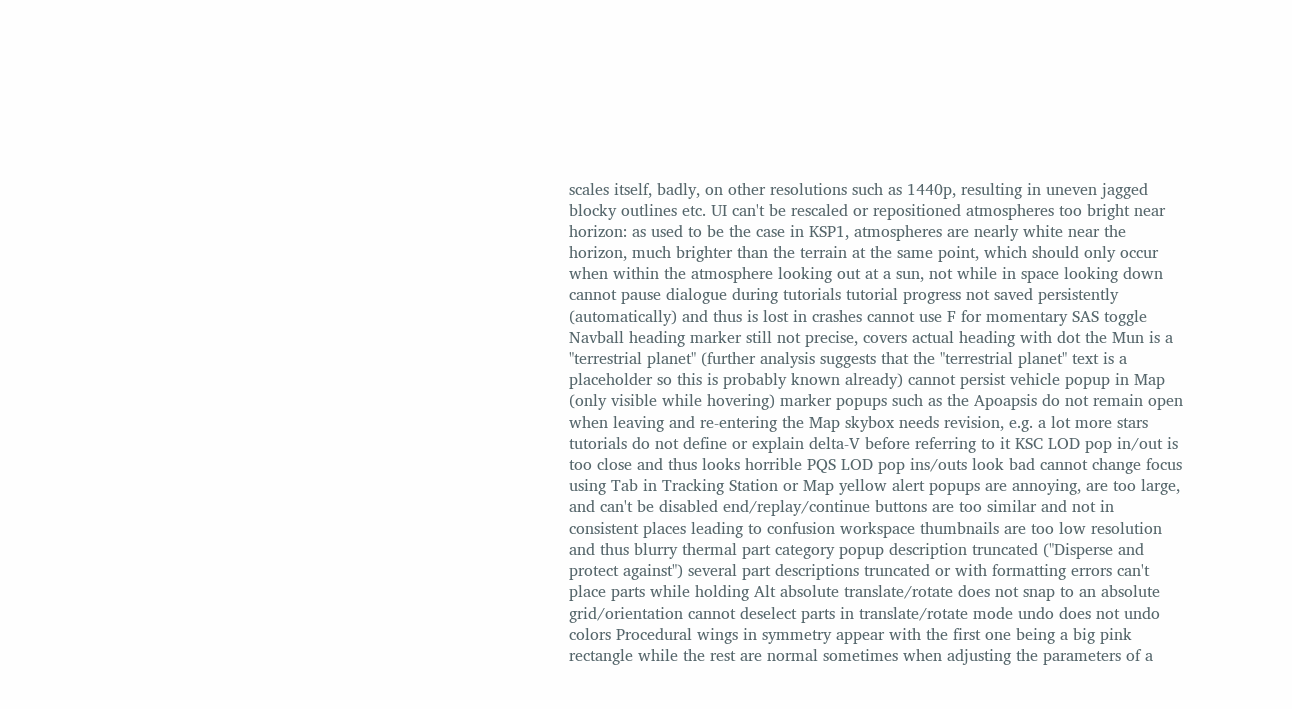scales itself, badly, on other resolutions such as 1440p, resulting in uneven jagged blocky outlines etc. UI can't be rescaled or repositioned atmospheres too bright near horizon: as used to be the case in KSP1, atmospheres are nearly white near the horizon, much brighter than the terrain at the same point, which should only occur when within the atmosphere looking out at a sun, not while in space looking down cannot pause dialogue during tutorials tutorial progress not saved persistently (automatically) and thus is lost in crashes cannot use F for momentary SAS toggle Navball heading marker still not precise, covers actual heading with dot the Mun is a "terrestrial planet" (further analysis suggests that the "terrestrial planet" text is a placeholder so this is probably known already) cannot persist vehicle popup in Map (only visible while hovering) marker popups such as the Apoapsis do not remain open when leaving and re-entering the Map skybox needs revision, e.g. a lot more stars tutorials do not define or explain delta-V before referring to it KSC LOD pop in/out is too close and thus looks horrible PQS LOD pop ins/outs look bad cannot change focus using Tab in Tracking Station or Map yellow alert popups are annoying, are too large, and can't be disabled end/replay/continue buttons are too similar and not in consistent places leading to confusion workspace thumbnails are too low resolution and thus blurry thermal part category popup description truncated ("Disperse and protect against") several part descriptions truncated or with formatting errors can't place parts while holding Alt absolute translate/rotate does not snap to an absolute grid/orientation cannot deselect parts in translate/rotate mode undo does not undo colors Procedural wings in symmetry appear with the first one being a big pink rectangle while the rest are normal sometimes when adjusting the parameters of a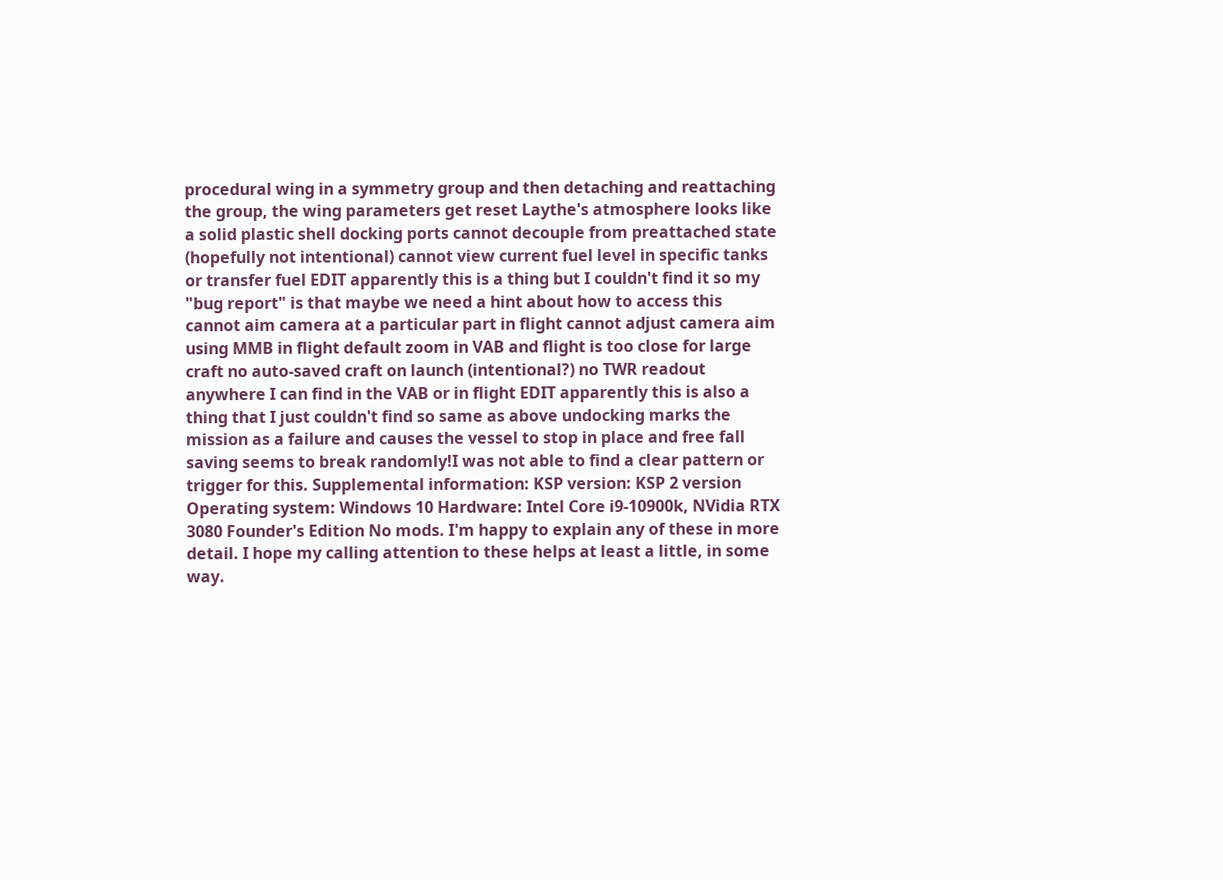procedural wing in a symmetry group and then detaching and reattaching the group, the wing parameters get reset Laythe's atmosphere looks like a solid plastic shell docking ports cannot decouple from preattached state (hopefully not intentional) cannot view current fuel level in specific tanks or transfer fuel EDIT apparently this is a thing but I couldn't find it so my "bug report" is that maybe we need a hint about how to access this cannot aim camera at a particular part in flight cannot adjust camera aim using MMB in flight default zoom in VAB and flight is too close for large craft no auto-saved craft on launch (intentional?) no TWR readout anywhere I can find in the VAB or in flight EDIT apparently this is also a thing that I just couldn't find so same as above undocking marks the mission as a failure and causes the vessel to stop in place and free fall saving seems to break randomly!I was not able to find a clear pattern or trigger for this. Supplemental information: KSP version: KSP 2 version Operating system: Windows 10 Hardware: Intel Core i9-10900k, NVidia RTX 3080 Founder's Edition No mods. I'm happy to explain any of these in more detail. I hope my calling attention to these helps at least a little, in some way.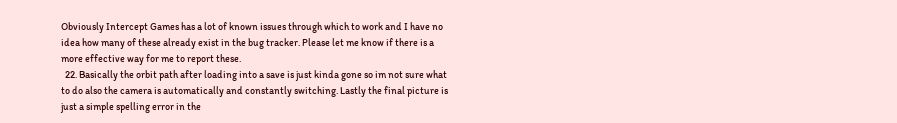Obviously Intercept Games has a lot of known issues through which to work and I have no idea how many of these already exist in the bug tracker. Please let me know if there is a more effective way for me to report these.
  22. Basically the orbit path after loading into a save is just kinda gone so im not sure what to do also the camera is automatically and constantly switching. Lastly the final picture is just a simple spelling error in the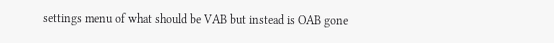settings menu of what should be VAB but instead is OAB gone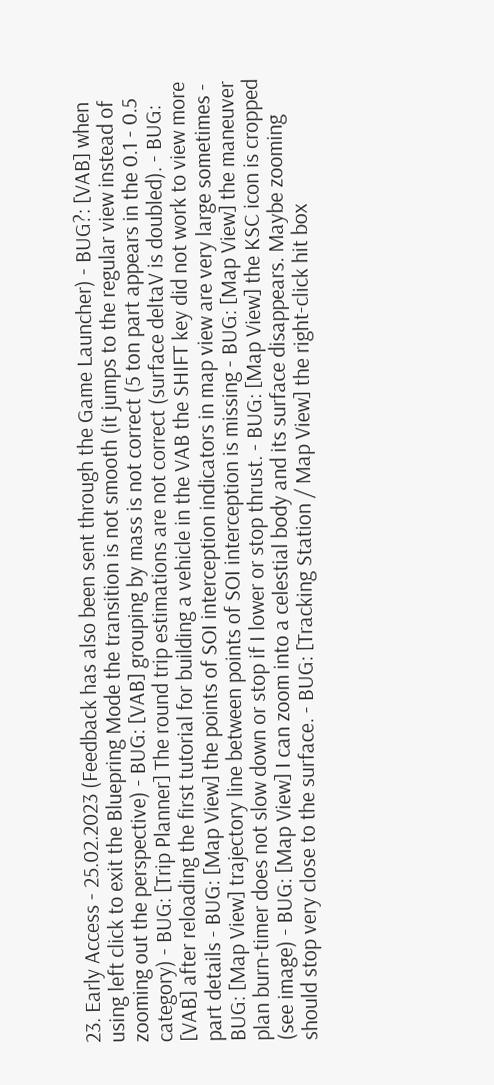23. Early Access - 25.02.2023 (Feedback has also been sent through the Game Launcher) - BUG?: [VAB] when using left click to exit the Bluepring Mode the transition is not smooth (it jumps to the regular view instead of zooming out the perspective) - BUG: [VAB] grouping by mass is not correct (5 ton part appears in the 0.1 - 0.5 category) - BUG: [Trip Planner] The round trip estimations are not correct (surface deltaV is doubled). - BUG: [VAB] after reloading the first tutorial for building a vehicle in the VAB the SHIFT key did not work to view more part details - BUG: [Map View] the points of SOI interception indicators in map view are very large sometimes - BUG: [Map View] trajectory line between points of SOI interception is missing - BUG: [Map View] the maneuver plan burn-timer does not slow down or stop if I lower or stop thrust. - BUG: [Map View] the KSC icon is cropped (see image) - BUG: [Map View] I can zoom into a celestial body and its surface disappears. Maybe zooming should stop very close to the surface. - BUG: [Tracking Station / Map View] the right-click hit box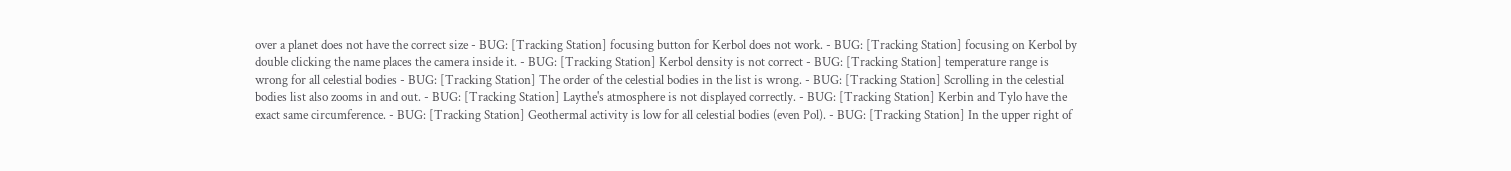over a planet does not have the correct size - BUG: [Tracking Station] focusing button for Kerbol does not work. - BUG: [Tracking Station] focusing on Kerbol by double clicking the name places the camera inside it. - BUG: [Tracking Station] Kerbol density is not correct - BUG: [Tracking Station] temperature range is wrong for all celestial bodies - BUG: [Tracking Station] The order of the celestial bodies in the list is wrong. - BUG: [Tracking Station] Scrolling in the celestial bodies list also zooms in and out. - BUG: [Tracking Station] Laythe's atmosphere is not displayed correctly. - BUG: [Tracking Station] Kerbin and Tylo have the exact same circumference. - BUG: [Tracking Station] Geothermal activity is low for all celestial bodies (even Pol). - BUG: [Tracking Station] In the upper right of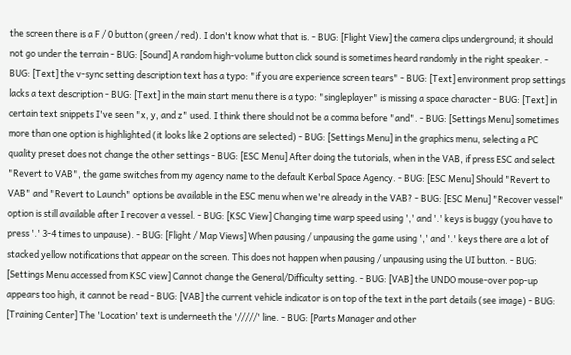the screen there is a F / 0 button (green / red). I don't know what that is. - BUG: [Flight View] the camera clips underground; it should not go under the terrain - BUG: [Sound] A random high-volume button click sound is sometimes heard randomly in the right speaker. - BUG: [Text] the v-sync setting description text has a typo: "if you are experience screen tears" - BUG: [Text] environment prop settings lacks a text description - BUG: [Text] in the main start menu there is a typo: "singleplayer" is missing a space character - BUG: [Text] in certain text snippets I've seen "x, y, and z" used. I think there should not be a comma before "and". - BUG: [Settings Menu] sometimes more than one option is highlighted (it looks like 2 options are selected) - BUG: [Settings Menu] in the graphics menu, selecting a PC quality preset does not change the other settings - BUG: [ESC Menu] After doing the tutorials, when in the VAB, if press ESC and select "Revert to VAB", the game switches from my agency name to the default Kerbal Space Agency. - BUG: [ESC Menu] Should "Revert to VAB" and "Revert to Launch" options be available in the ESC menu when we're already in the VAB? - BUG: [ESC Menu] "Recover vessel" option is still available after I recover a vessel. - BUG: [KSC View] Changing time warp speed using ',' and '.' keys is buggy (you have to press '.' 3-4 times to unpause). - BUG: [Flight / Map Views] When pausing / unpausing the game using ',' and '.' keys there are a lot of stacked yellow notifications that appear on the screen. This does not happen when pausing / unpausing using the UI button. - BUG: [Settings Menu accessed from KSC view] Cannot change the General/Difficulty setting. - BUG: [VAB] the UNDO mouse-over pop-up appears too high, it cannot be read - BUG: [VAB] the current vehicle indicator is on top of the text in the part details (see image) - BUG: [Training Center] The 'Location' text is underneeth the '/////' line. - BUG: [Parts Manager and other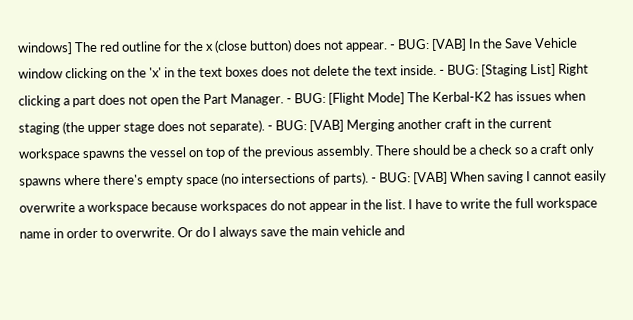windows] The red outline for the x (close button) does not appear. - BUG: [VAB] In the Save Vehicle window clicking on the 'x' in the text boxes does not delete the text inside. - BUG: [Staging List] Right clicking a part does not open the Part Manager. - BUG: [Flight Mode] The Kerbal-K2 has issues when staging (the upper stage does not separate). - BUG: [VAB] Merging another craft in the current workspace spawns the vessel on top of the previous assembly. There should be a check so a craft only spawns where there's empty space (no intersections of parts). - BUG: [VAB] When saving I cannot easily overwrite a workspace because workspaces do not appear in the list. I have to write the full workspace name in order to overwrite. Or do I always save the main vehicle and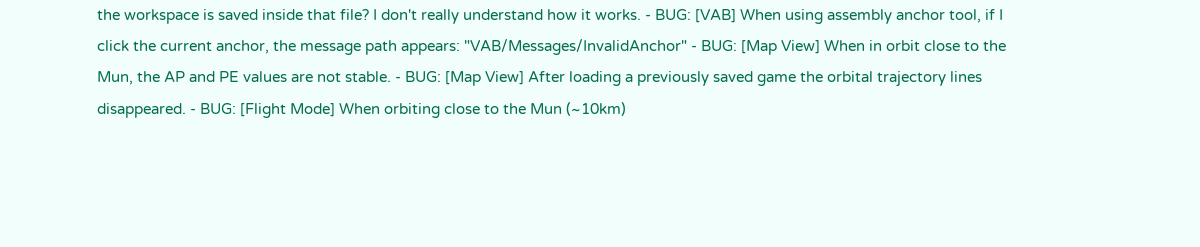the workspace is saved inside that file? I don't really understand how it works. - BUG: [VAB] When using assembly anchor tool, if I click the current anchor, the message path appears: "VAB/Messages/InvalidAnchor" - BUG: [Map View] When in orbit close to the Mun, the AP and PE values are not stable. - BUG: [Map View] After loading a previously saved game the orbital trajectory lines disappeared. - BUG: [Flight Mode] When orbiting close to the Mun (~10km)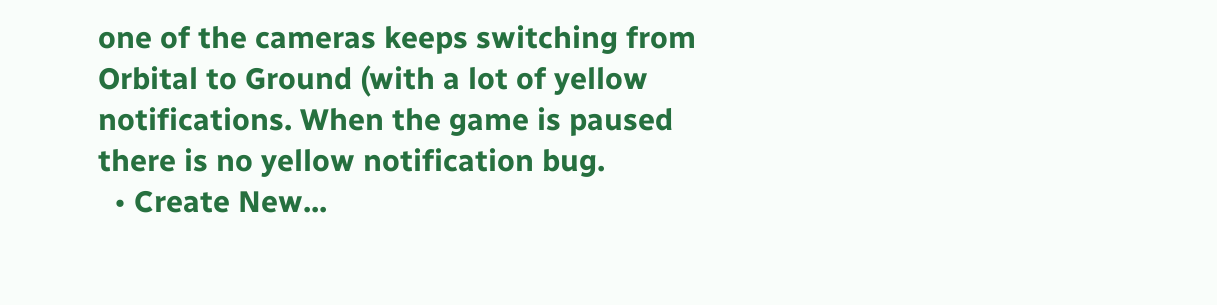one of the cameras keeps switching from Orbital to Ground (with a lot of yellow notifications. When the game is paused there is no yellow notification bug.
  • Create New...